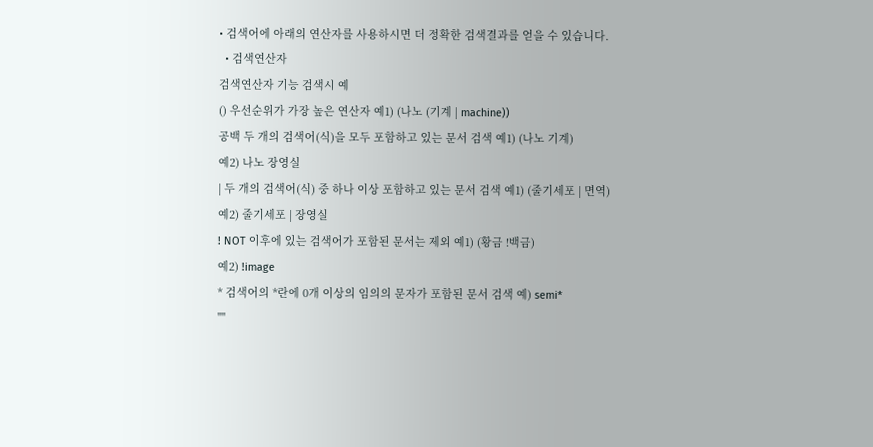• 검색어에 아래의 연산자를 사용하시면 더 정확한 검색결과를 얻을 수 있습니다.
  • 검색연산자
검색연산자 기능 검색시 예
() 우선순위가 가장 높은 연산자 예1) (나노 (기계 | machine))
공백 두 개의 검색어(식)을 모두 포함하고 있는 문서 검색 예1) (나노 기계)
예2) 나노 장영실
| 두 개의 검색어(식) 중 하나 이상 포함하고 있는 문서 검색 예1) (줄기세포 | 면역)
예2) 줄기세포 | 장영실
! NOT 이후에 있는 검색어가 포함된 문서는 제외 예1) (황금 !백금)
예2) !image
* 검색어의 *란에 0개 이상의 임의의 문자가 포함된 문서 검색 예) semi*
""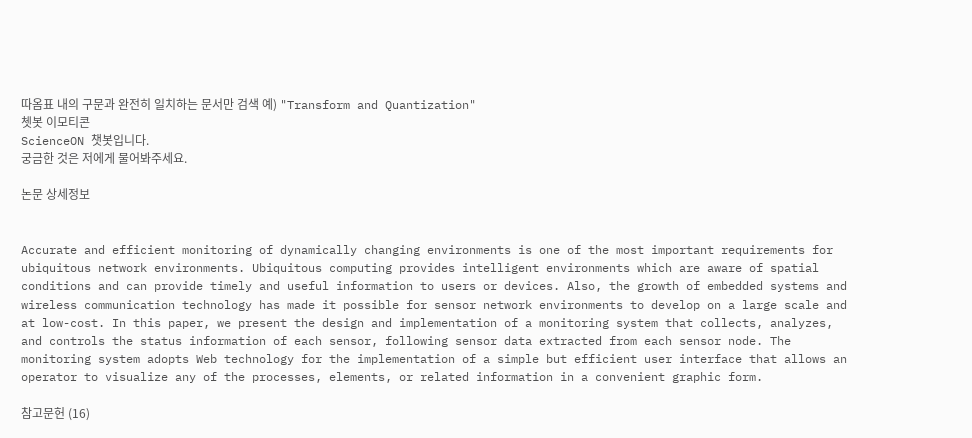따옴표 내의 구문과 완전히 일치하는 문서만 검색 예) "Transform and Quantization"
쳇봇 이모티콘
ScienceON 챗봇입니다.
궁금한 것은 저에게 물어봐주세요.

논문 상세정보


Accurate and efficient monitoring of dynamically changing environments is one of the most important requirements for ubiquitous network environments. Ubiquitous computing provides intelligent environments which are aware of spatial conditions and can provide timely and useful information to users or devices. Also, the growth of embedded systems and wireless communication technology has made it possible for sensor network environments to develop on a large scale and at low-cost. In this paper, we present the design and implementation of a monitoring system that collects, analyzes, and controls the status information of each sensor, following sensor data extracted from each sensor node. The monitoring system adopts Web technology for the implementation of a simple but efficient user interface that allows an operator to visualize any of the processes, elements, or related information in a convenient graphic form.

참고문헌 (16)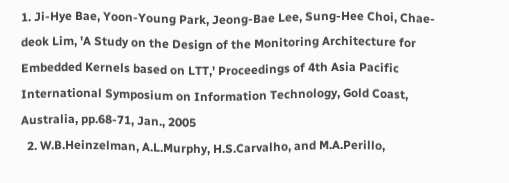1. Ji-Hye Bae, Yoon-Young Park, Jeong-Bae Lee, Sung-Hee Choi, Chae-deok Lim, 'A Study on the Design of the Monitoring Architecture for Embedded Kernels based on LTT,' Proceedings of 4th Asia Pacific International Symposium on Information Technology, Gold Coast, Australia, pp.68-71, Jan., 2005
  2. W.B.Heinzelman, A.L.Murphy, H.S.Carvalho, and M.A.Perillo,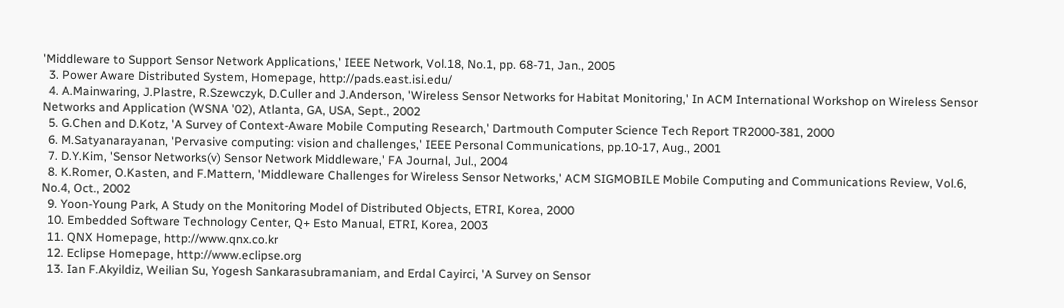'Middleware to Support Sensor Network Applications,' IEEE Network, Vol.18, No.1, pp. 68-71, Jan., 2005
  3. Power Aware Distributed System, Homepage, http://pads.east.isi.edu/
  4. A.Mainwaring, J.Plastre, R.Szewczyk, D.Culler and J.Anderson, 'Wireless Sensor Networks for Habitat Monitoring,' In ACM International Workshop on Wireless Sensor Networks and Application (WSNA '02), Atlanta, GA, USA, Sept., 2002
  5. G.Chen and D.Kotz, 'A Survey of Context-Aware Mobile Computing Research,' Dartmouth Computer Science Tech Report TR2000-381, 2000
  6. M.Satyanarayanan, 'Pervasive computing: vision and challenges,' IEEE Personal Communications, pp.10-17, Aug., 2001
  7. D.Y.Kim, 'Sensor Networks(v) Sensor Network Middleware,' FA Journal, Jul., 2004
  8. K.Romer, O.Kasten, and F.Mattern, 'Middleware Challenges for Wireless Sensor Networks,' ACM SIGMOBILE Mobile Computing and Communications Review, Vol.6, No.4, Oct., 2002
  9. Yoon-Young Park, A Study on the Monitoring Model of Distributed Objects, ETRI, Korea, 2000
  10. Embedded Software Technology Center, Q+ Esto Manual, ETRI, Korea, 2003
  11. QNX Homepage, http://www.qnx.co.kr
  12. Eclipse Homepage, http://www.eclipse.org
  13. Ian F.Akyildiz, Weilian Su, Yogesh Sankarasubramaniam, and Erdal Cayirci, 'A Survey on Sensor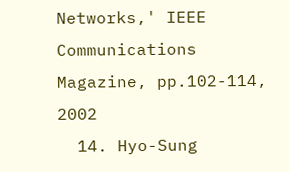Networks,' IEEE Communications Magazine, pp.102-114, 2002
  14. Hyo-Sung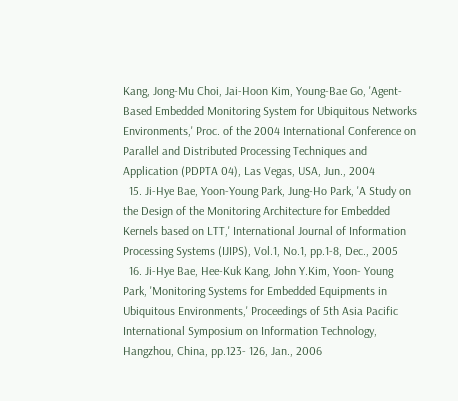Kang, Jong-Mu Choi, Jai-Hoon Kim, Young-Bae Go, 'Agent-Based Embedded Monitoring System for Ubiquitous Networks Environments,' Proc. of the 2004 International Conference on Parallel and Distributed Processing Techniques and Application (PDPTA 04), Las Vegas, USA, Jun., 2004
  15. Ji-Hye Bae, Yoon-Young Park, Jung-Ho Park, 'A Study on the Design of the Monitoring Architecture for Embedded Kernels based on LTT,' International Journal of Information Processing Systems (IJIPS), Vol.1, No.1, pp.1-8, Dec., 2005
  16. Ji-Hye Bae, Hee-Kuk Kang, John Y.Kim, Yoon- Young Park, 'Monitoring Systems for Embedded Equipments in Ubiquitous Environments,' Proceedings of 5th Asia Pacific International Symposium on Information Technology, Hangzhou, China, pp.123- 126, Jan., 2006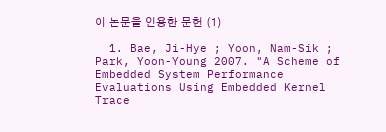이 논문을 인용한 문헌 (1)

  1. Bae, Ji-Hye ; Yoon, Nam-Sik ; Park, Yoon-Young 2007. "A Scheme of Embedded System Performance Evaluations Using Embedded Kernel Trace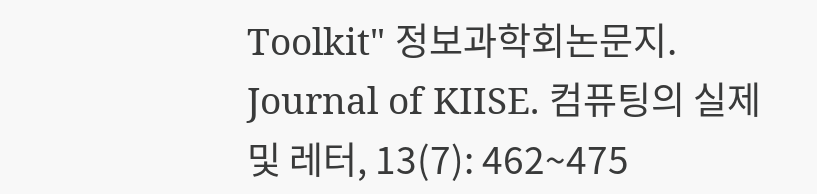Toolkit" 정보과학회논문지. Journal of KIISE. 컴퓨팅의 실제 및 레터, 13(7): 462~475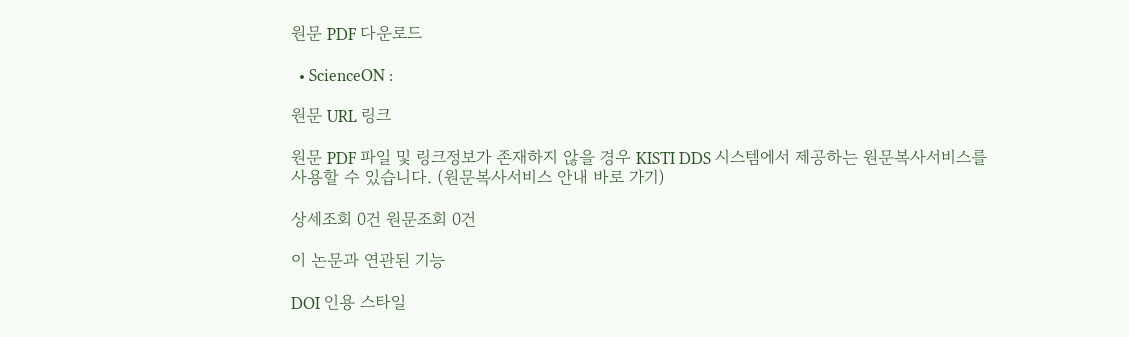원문 PDF 다운로드

  • ScienceON :

원문 URL 링크

원문 PDF 파일 및 링크정보가 존재하지 않을 경우 KISTI DDS 시스템에서 제공하는 원문복사서비스를 사용할 수 있습니다. (원문복사서비스 안내 바로 가기)

상세조회 0건 원문조회 0건

이 논문과 연관된 기능

DOI 인용 스타일